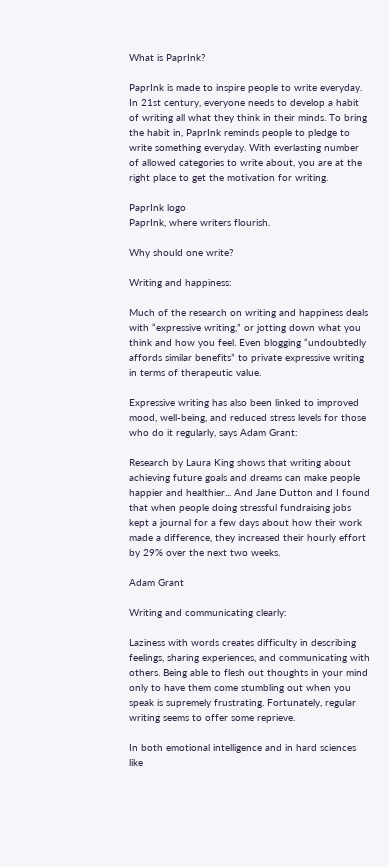What is PaprInk?

PaprInk is made to inspire people to write everyday. In 21st century, everyone needs to develop a habit of writing all what they think in their minds. To bring the habit in, PaprInk reminds people to pledge to write something everyday. With everlasting number of allowed categories to write about, you are at the right place to get the motivation for writing.

PaprInk logo
PaprInk, where writers flourish.

Why should one write?

Writing and happiness:

Much of the research on writing and happiness deals with “expressive writing,” or jotting down what you think and how you feel. Even blogging “undoubtedly affords similar benefits” to private expressive writing in terms of therapeutic value.

Expressive writing has also been linked to improved mood, well-being, and reduced stress levels for those who do it regularly, says Adam Grant:

Research by Laura King shows that writing about achieving future goals and dreams can make people happier and healthier... And Jane Dutton and I found that when people doing stressful fundraising jobs kept a journal for a few days about how their work made a difference, they increased their hourly effort by 29% over the next two weeks.

Adam Grant

Writing and communicating clearly:

Laziness with words creates difficulty in describing feelings, sharing experiences, and communicating with others. Being able to flesh out thoughts in your mind only to have them come stumbling out when you speak is supremely frustrating. Fortunately, regular writing seems to offer some reprieve.

In both emotional intelligence and in hard sciences like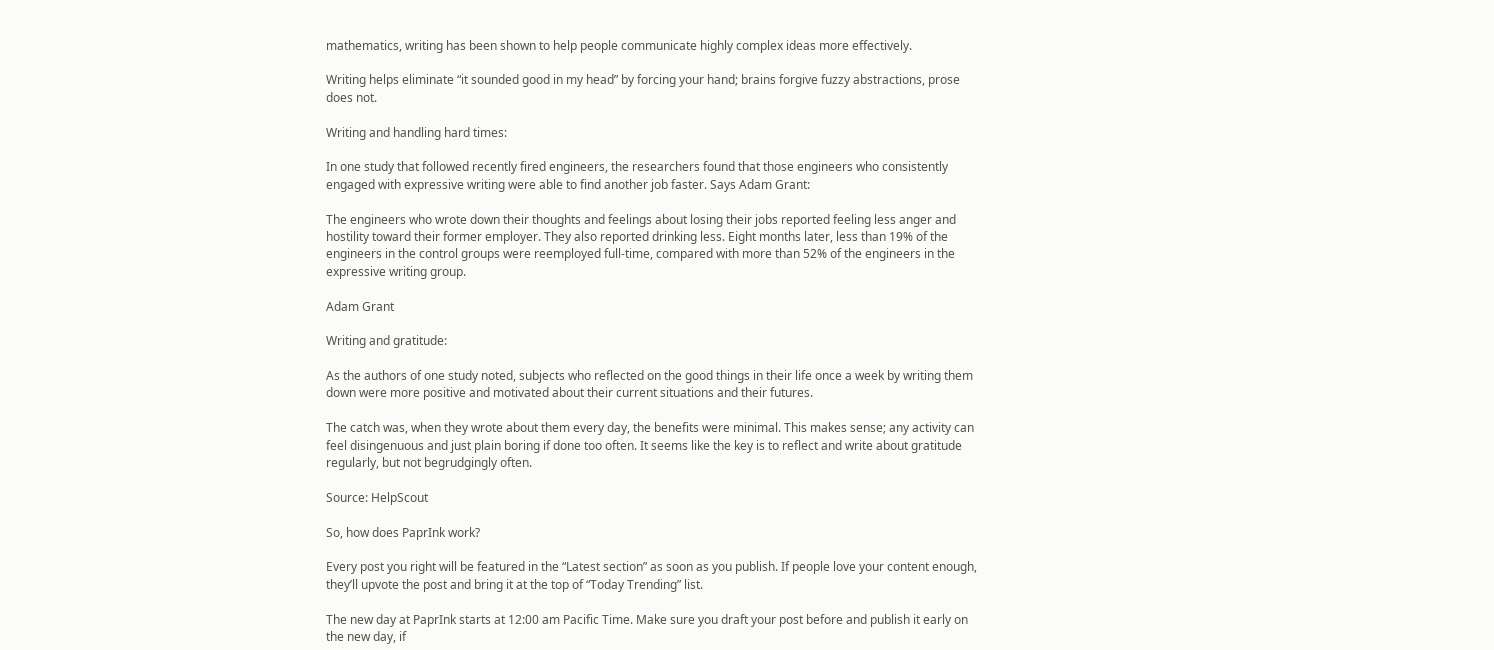mathematics, writing has been shown to help people communicate highly complex ideas more effectively.

Writing helps eliminate “it sounded good in my head” by forcing your hand; brains forgive fuzzy abstractions, prose does not.

Writing and handling hard times:

In one study that followed recently fired engineers, the researchers found that those engineers who consistently engaged with expressive writing were able to find another job faster. Says Adam Grant:

The engineers who wrote down their thoughts and feelings about losing their jobs reported feeling less anger and hostility toward their former employer. They also reported drinking less. Eight months later, less than 19% of the engineers in the control groups were reemployed full-time, compared with more than 52% of the engineers in the expressive writing group.

Adam Grant

Writing and gratitude:

As the authors of one study noted, subjects who reflected on the good things in their life once a week by writing them down were more positive and motivated about their current situations and their futures.

The catch was, when they wrote about them every day, the benefits were minimal. This makes sense; any activity can feel disingenuous and just plain boring if done too often. It seems like the key is to reflect and write about gratitude regularly, but not begrudgingly often.

Source: HelpScout

So, how does PaprInk work?

Every post you right will be featured in the “Latest section” as soon as you publish. If people love your content enough, they’ll upvote the post and bring it at the top of “Today Trending” list.

The new day at PaprInk starts at 12:00 am Pacific Time. Make sure you draft your post before and publish it early on the new day, if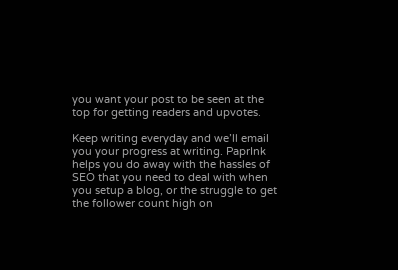you want your post to be seen at the top for getting readers and upvotes.

Keep writing everyday and we’ll email you your progress at writing. PaprInk helps you do away with the hassles of SEO that you need to deal with when you setup a blog, or the struggle to get the follower count high on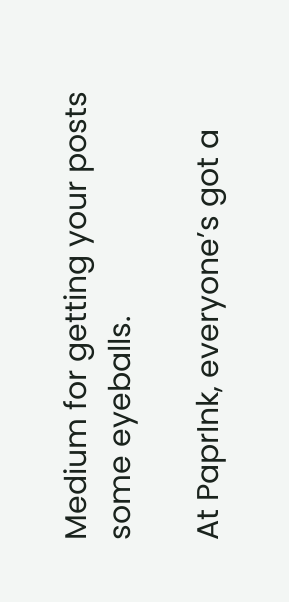Medium for getting your posts some eyeballs.

At PaprInk, everyone’s got a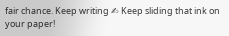fair chance. Keep writing ✍ Keep sliding that ink on your paper!